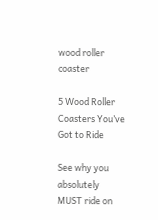wood roller coaster

5 Wood Roller Coasters You’ve Got to Ride

See why you absolutely MUST ride on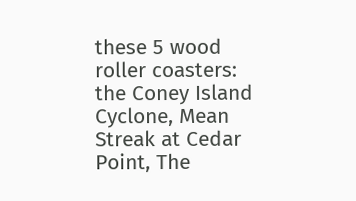these 5 wood roller coasters: the Coney Island Cyclone, Mean Streak at Cedar Point, The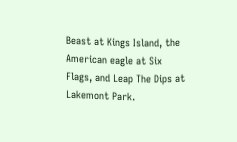Beast at Kings Island, the American eagle at Six Flags, and Leap The Dips at Lakemont Park.